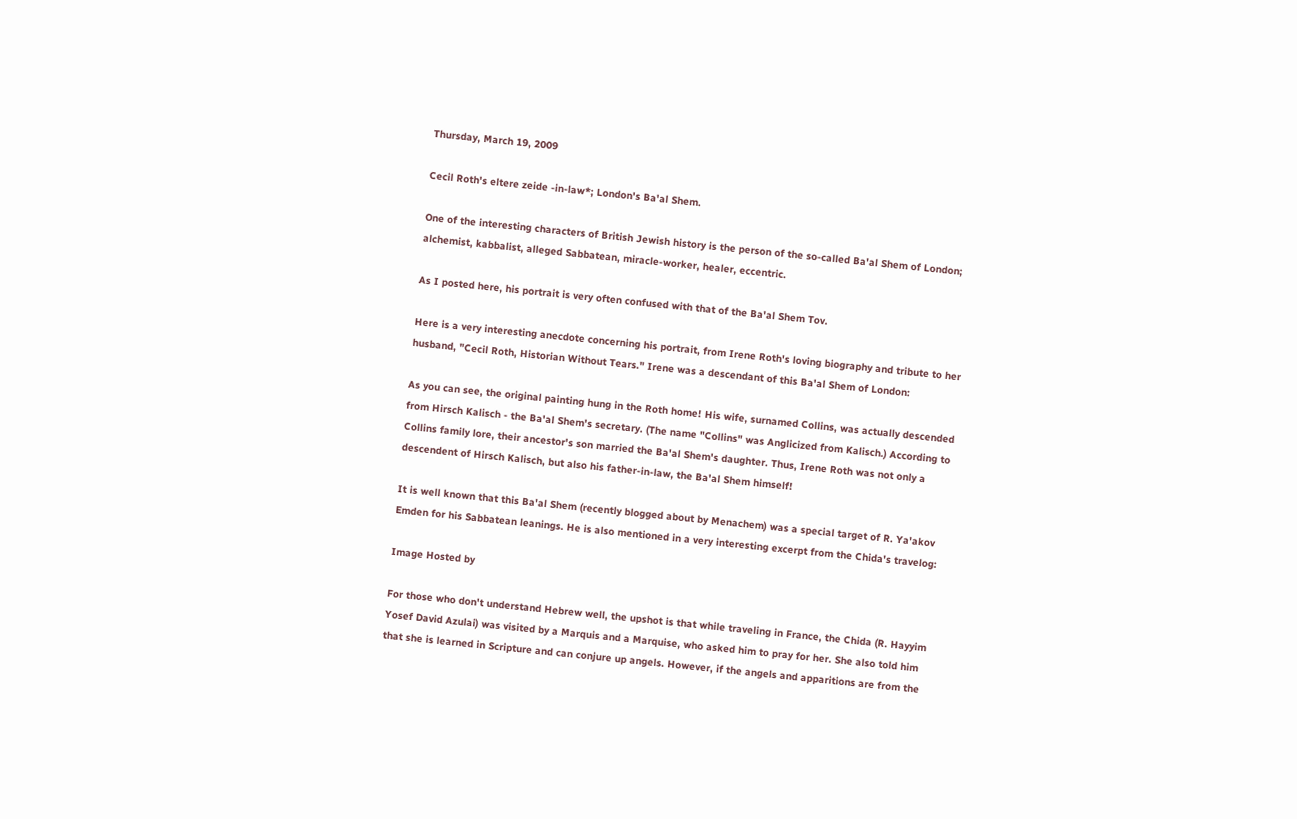Thursday, March 19, 2009

Cecil Roth's eltere zeide -in-law*; London's Ba'al Shem.

One of the interesting characters of British Jewish history is the person of the so-called Ba'al Shem of London; alchemist, kabbalist, alleged Sabbatean, miracle-worker, healer, eccentric.

As I posted here, his portrait is very often confused with that of the Ba'al Shem Tov.

Here is a very interesting anecdote concerning his portrait, from Irene Roth's loving biography and tribute to her husband, "Cecil Roth, Historian Without Tears." Irene was a descendant of this Ba'al Shem of London:

As you can see, the original painting hung in the Roth home! His wife, surnamed Collins, was actually descended from Hirsch Kalisch - the Ba'al Shem's secretary. (The name "Collins" was Anglicized from Kalisch.) According to Collins family lore, their ancestor's son married the Ba'al Shem's daughter. Thus, Irene Roth was not only a descendent of Hirsch Kalisch, but also his father-in-law, the Ba'al Shem himself!

It is well known that this Ba'al Shem (recently blogged about by Menachem) was a special target of R. Ya'akov Emden for his Sabbatean leanings. He is also mentioned in a very interesting excerpt from the Chida's travelog:

Image Hosted by

For those who don't understand Hebrew well, the upshot is that while traveling in France, the Chida (R. Hayyim Yosef David Azulai) was visited by a Marquis and a Marquise, who asked him to pray for her. She also told him that she is learned in Scripture and can conjure up angels. However, if the angels and apparitions are from the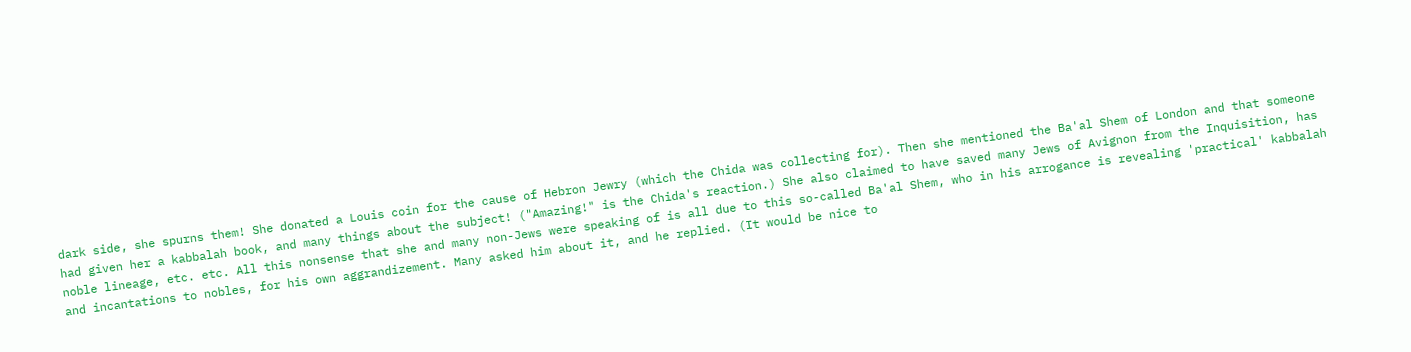dark side, she spurns them! She donated a Louis coin for the cause of Hebron Jewry (which the Chida was collecting for). Then she mentioned the Ba'al Shem of London and that someone had given her a kabbalah book, and many things about the subject! ("Amazing!" is the Chida's reaction.) She also claimed to have saved many Jews of Avignon from the Inquisition, has noble lineage, etc. etc. All this nonsense that she and many non-Jews were speaking of is all due to this so-called Ba'al Shem, who in his arrogance is revealing 'practical' kabbalah and incantations to nobles, for his own aggrandizement. Many asked him about it, and he replied. (It would be nice to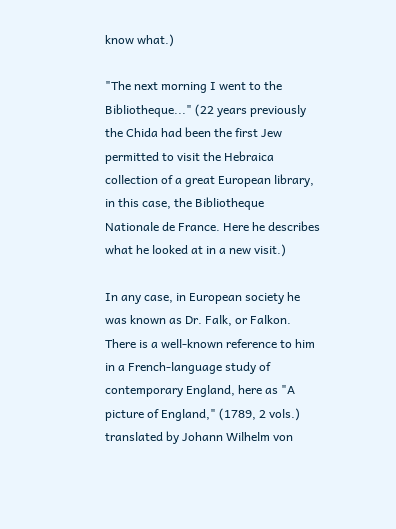know what.)

"The next morning I went to the Bibliotheque..." (22 years previously the Chida had been the first Jew permitted to visit the Hebraica collection of a great European library, in this case, the Bibliotheque Nationale de France. Here he describes what he looked at in a new visit.)

In any case, in European society he was known as Dr. Falk, or Falkon. There is a well-known reference to him in a French-language study of contemporary England, here as "A picture of England," (1789, 2 vols.) translated by Johann Wilhelm von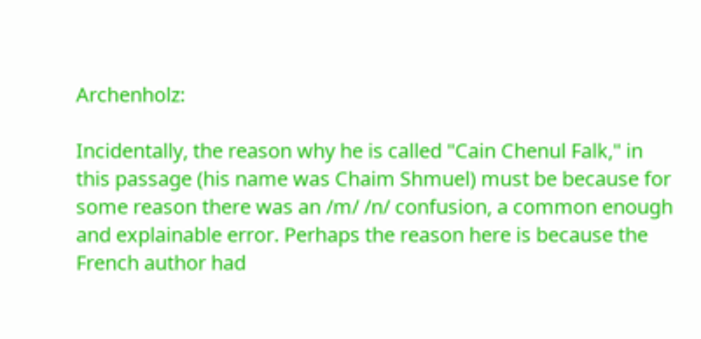Archenholz:

Incidentally, the reason why he is called "Cain Chenul Falk," in this passage (his name was Chaim Shmuel) must be because for some reason there was an /m/ /n/ confusion, a common enough and explainable error. Perhaps the reason here is because the French author had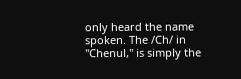only heard the name spoken. The /Ch/ in "Chenul," is simply the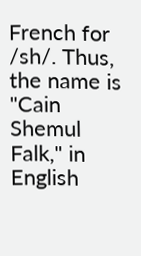French for /sh/. Thus, the name is "Cain Shemul Falk," in English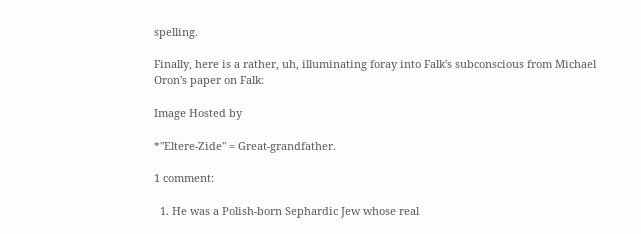spelling.

Finally, here is a rather, uh, illuminating foray into Falk's subconscious from Michael Oron's paper on Falk:

Image Hosted by

*"Eltere-Zide" = Great-grandfather.

1 comment:

  1. He was a Polish-born Sephardic Jew whose real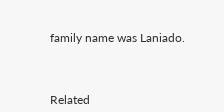family name was Laniado.



Related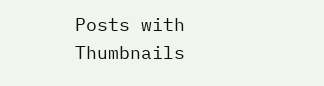Posts with Thumbnails